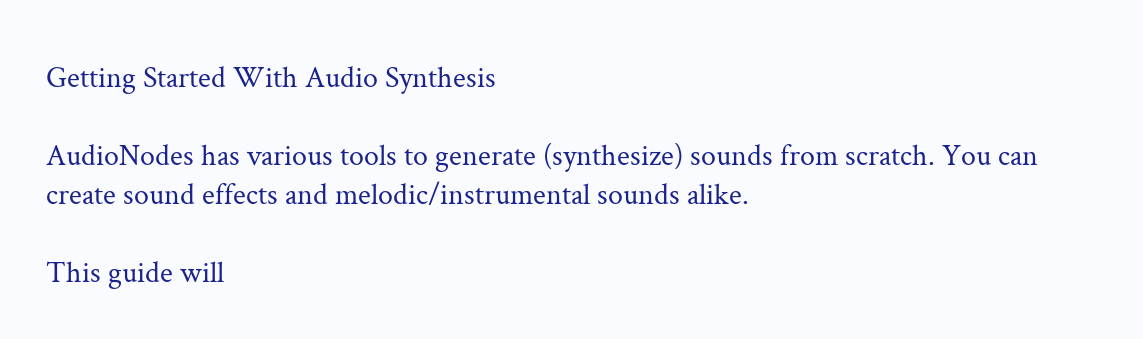Getting Started With Audio Synthesis

AudioNodes has various tools to generate (synthesize) sounds from scratch. You can create sound effects and melodic/instrumental sounds alike.

This guide will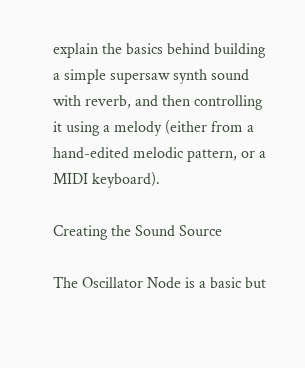explain the basics behind building a simple supersaw synth sound with reverb, and then controlling it using a melody (either from a hand-edited melodic pattern, or a MIDI keyboard).

Creating the Sound Source

The Oscillator Node is a basic but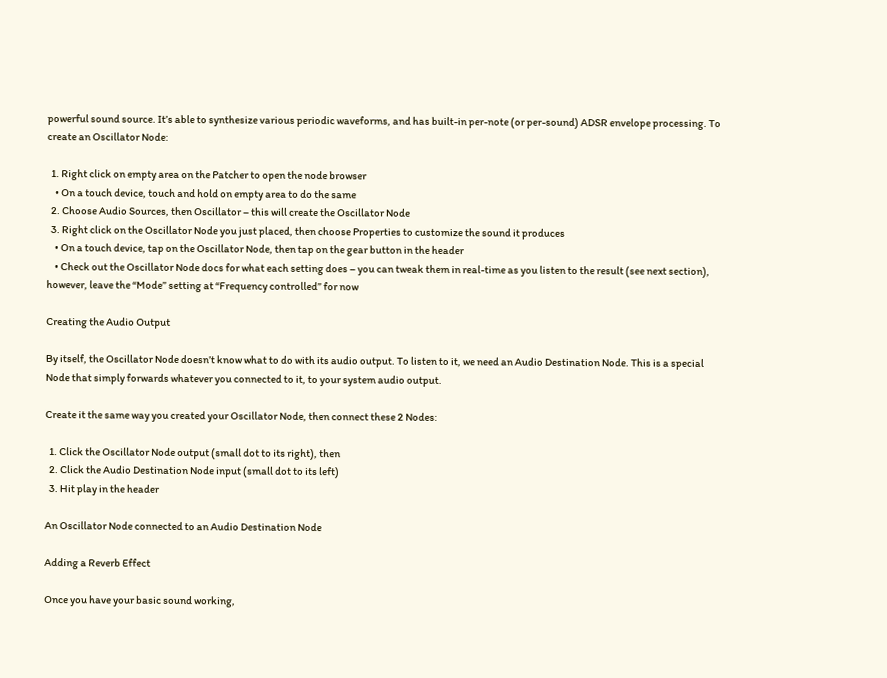powerful sound source. It’s able to synthesize various periodic waveforms, and has built-in per-note (or per-sound) ADSR envelope processing. To create an Oscillator Node:

  1. Right click on empty area on the Patcher to open the node browser
    • On a touch device, touch and hold on empty area to do the same
  2. Choose Audio Sources, then Oscillator – this will create the Oscillator Node
  3. Right click on the Oscillator Node you just placed, then choose Properties to customize the sound it produces
    • On a touch device, tap on the Oscillator Node, then tap on the gear button in the header
    • Check out the Oscillator Node docs for what each setting does – you can tweak them in real-time as you listen to the result (see next section), however, leave the “Mode” setting at “Frequency controlled” for now

Creating the Audio Output

By itself, the Oscillator Node doesn’t know what to do with its audio output. To listen to it, we need an Audio Destination Node. This is a special Node that simply forwards whatever you connected to it, to your system audio output.

Create it the same way you created your Oscillator Node, then connect these 2 Nodes:

  1. Click the Oscillator Node output (small dot to its right), then
  2. Click the Audio Destination Node input (small dot to its left)
  3. Hit play in the header

An Oscillator Node connected to an Audio Destination Node

Adding a Reverb Effect

Once you have your basic sound working,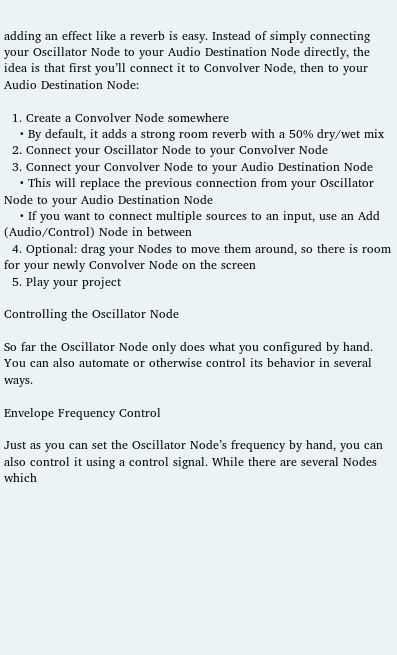adding an effect like a reverb is easy. Instead of simply connecting your Oscillator Node to your Audio Destination Node directly, the idea is that first you’ll connect it to Convolver Node, then to your Audio Destination Node:

  1. Create a Convolver Node somewhere
    • By default, it adds a strong room reverb with a 50% dry/wet mix
  2. Connect your Oscillator Node to your Convolver Node
  3. Connect your Convolver Node to your Audio Destination Node
    • This will replace the previous connection from your Oscillator Node to your Audio Destination Node
    • If you want to connect multiple sources to an input, use an Add (Audio/Control) Node in between
  4. Optional: drag your Nodes to move them around, so there is room for your newly Convolver Node on the screen
  5. Play your project

Controlling the Oscillator Node

So far the Oscillator Node only does what you configured by hand. You can also automate or otherwise control its behavior in several ways.

Envelope Frequency Control

Just as you can set the Oscillator Node’s frequency by hand, you can also control it using a control signal. While there are several Nodes which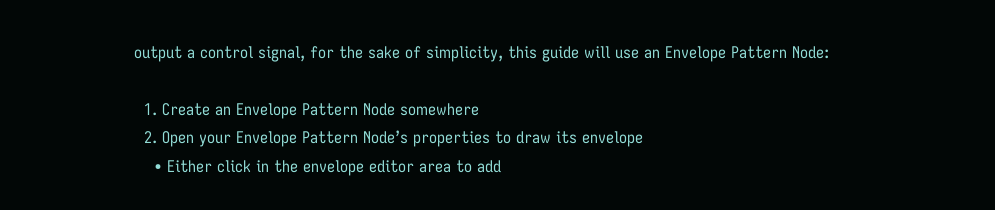output a control signal, for the sake of simplicity, this guide will use an Envelope Pattern Node:

  1. Create an Envelope Pattern Node somewhere
  2. Open your Envelope Pattern Node’s properties to draw its envelope
    • Either click in the envelope editor area to add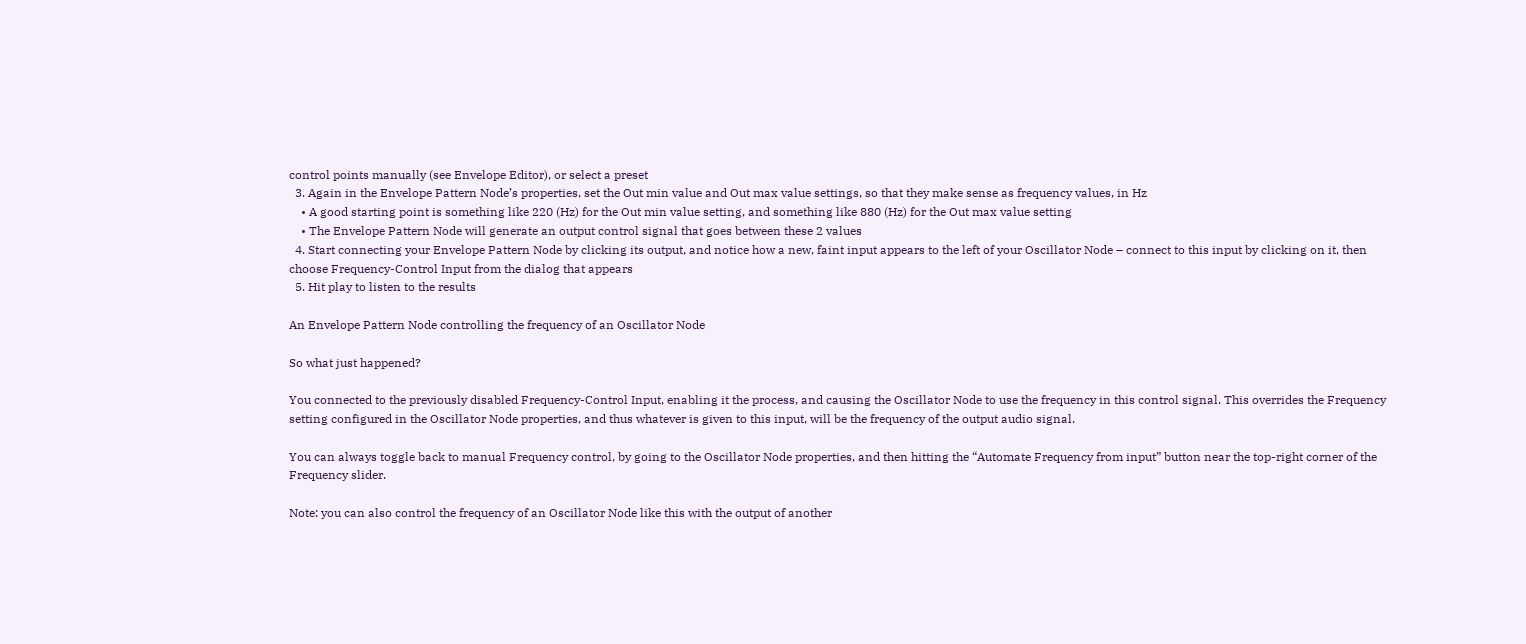control points manually (see Envelope Editor), or select a preset
  3. Again in the Envelope Pattern Node’s properties, set the Out min value and Out max value settings, so that they make sense as frequency values, in Hz
    • A good starting point is something like 220 (Hz) for the Out min value setting, and something like 880 (Hz) for the Out max value setting
    • The Envelope Pattern Node will generate an output control signal that goes between these 2 values
  4. Start connecting your Envelope Pattern Node by clicking its output, and notice how a new, faint input appears to the left of your Oscillator Node – connect to this input by clicking on it, then choose Frequency-Control Input from the dialog that appears
  5. Hit play to listen to the results

An Envelope Pattern Node controlling the frequency of an Oscillator Node

So what just happened?

You connected to the previously disabled Frequency-Control Input, enabling it the process, and causing the Oscillator Node to use the frequency in this control signal. This overrides the Frequency setting configured in the Oscillator Node properties, and thus whatever is given to this input, will be the frequency of the output audio signal.

You can always toggle back to manual Frequency control, by going to the Oscillator Node properties, and then hitting the “Automate Frequency from input” button near the top-right corner of the Frequency slider.

Note: you can also control the frequency of an Oscillator Node like this with the output of another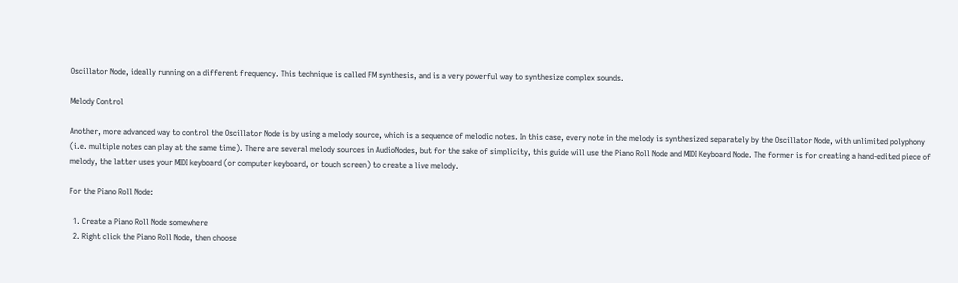Oscillator Node, ideally running on a different frequency. This technique is called FM synthesis, and is a very powerful way to synthesize complex sounds.

Melody Control

Another, more advanced way to control the Oscillator Node is by using a melody source, which is a sequence of melodic notes. In this case, every note in the melody is synthesized separately by the Oscillator Node, with unlimited polyphony (i.e. multiple notes can play at the same time). There are several melody sources in AudioNodes, but for the sake of simplicity, this guide will use the Piano Roll Node and MIDI Keyboard Node. The former is for creating a hand-edited piece of melody, the latter uses your MIDI keyboard (or computer keyboard, or touch screen) to create a live melody.

For the Piano Roll Node:

  1. Create a Piano Roll Node somewhere
  2. Right click the Piano Roll Node, then choose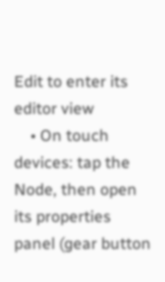Edit to enter its editor view
    • On touch devices: tap the Node, then open its properties panel (gear button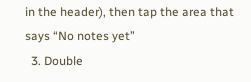in the header), then tap the area that says “No notes yet”
  3. Double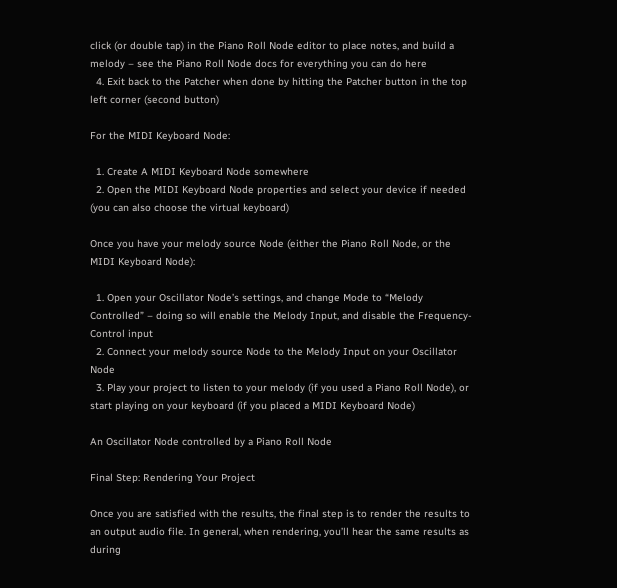click (or double tap) in the Piano Roll Node editor to place notes, and build a melody – see the Piano Roll Node docs for everything you can do here
  4. Exit back to the Patcher when done by hitting the Patcher button in the top left corner (second button)

For the MIDI Keyboard Node:

  1. Create A MIDI Keyboard Node somewhere
  2. Open the MIDI Keyboard Node properties and select your device if needed (you can also choose the virtual keyboard)

Once you have your melody source Node (either the Piano Roll Node, or the MIDI Keyboard Node):

  1. Open your Oscillator Node’s settings, and change Mode to “Melody Controlled” – doing so will enable the Melody Input, and disable the Frequency-Control input
  2. Connect your melody source Node to the Melody Input on your Oscillator Node
  3. Play your project to listen to your melody (if you used a Piano Roll Node), or start playing on your keyboard (if you placed a MIDI Keyboard Node)

An Oscillator Node controlled by a Piano Roll Node

Final Step: Rendering Your Project

Once you are satisfied with the results, the final step is to render the results to an output audio file. In general, when rendering, you’ll hear the same results as during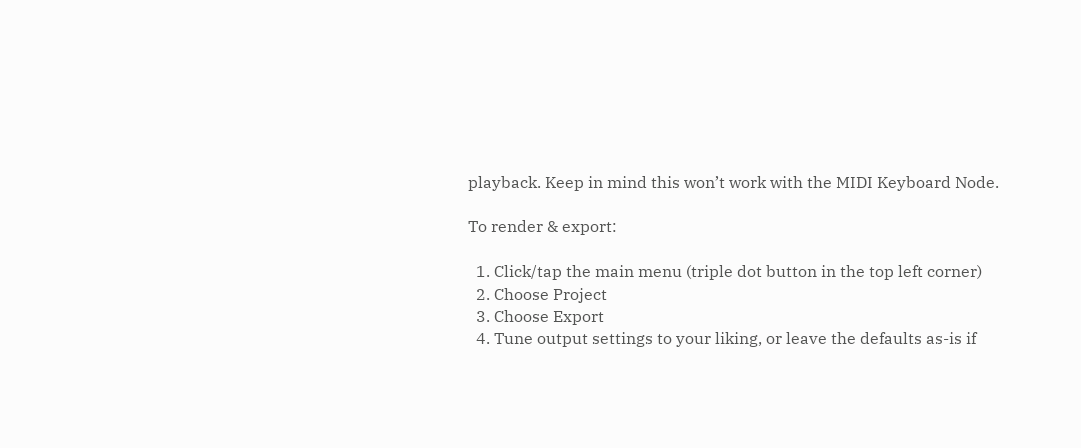playback. Keep in mind this won’t work with the MIDI Keyboard Node.

To render & export:

  1. Click/tap the main menu (triple dot button in the top left corner)
  2. Choose Project
  3. Choose Export
  4. Tune output settings to your liking, or leave the defaults as-is if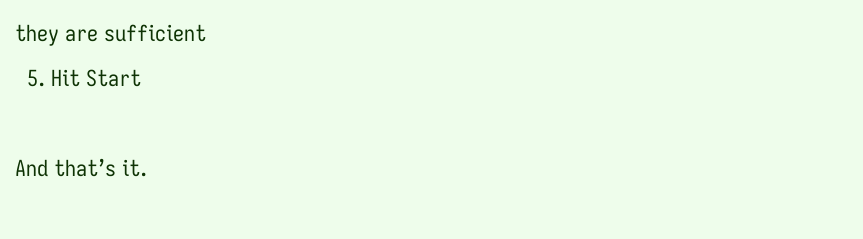they are sufficient
  5. Hit Start

And that’s it.